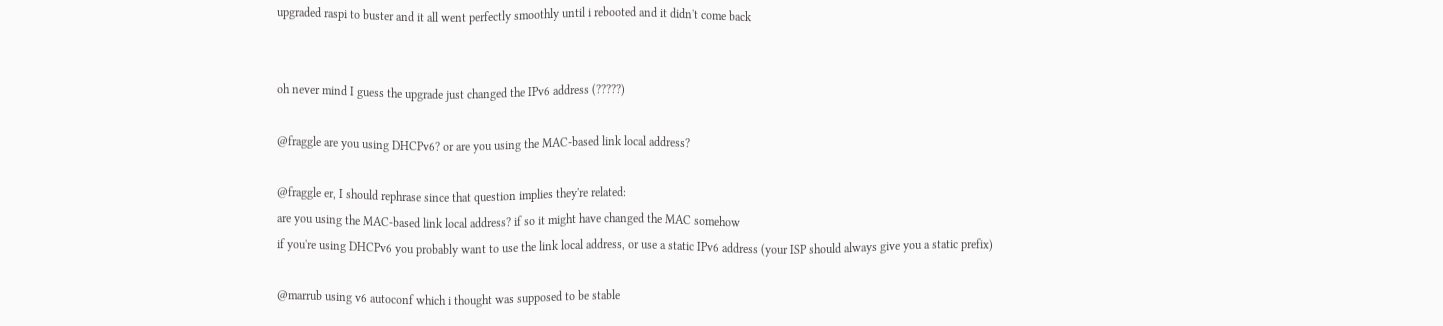upgraded raspi to buster and it all went perfectly smoothly until i rebooted and it didn't come back


oh never mind I guess the upgrade just changed the IPv6 address (?????)

@fraggle are you using DHCPv6? or are you using the MAC-based link local address?

@fraggle er, I should rephrase since that question implies they're related:
are you using the MAC-based link local address? if so it might have changed the MAC somehow
if you're using DHCPv6 you probably want to use the link local address, or use a static IPv6 address (your ISP should always give you a static prefix)

@marrub using v6 autoconf which i thought was supposed to be stable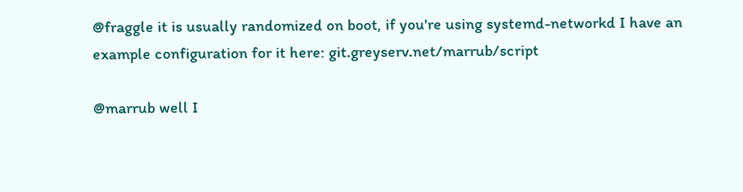@fraggle it is usually randomized on boot, if you're using systemd-networkd I have an example configuration for it here: git.greyserv.net/marrub/script

@marrub well I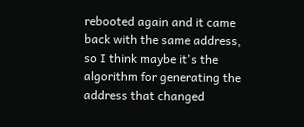rebooted again and it came back with the same address, so I think maybe it's the algorithm for generating the address that changed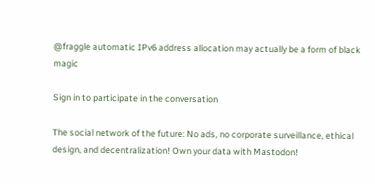@fraggle automatic IPv6 address allocation may actually be a form of black magic

Sign in to participate in the conversation

The social network of the future: No ads, no corporate surveillance, ethical design, and decentralization! Own your data with Mastodon!